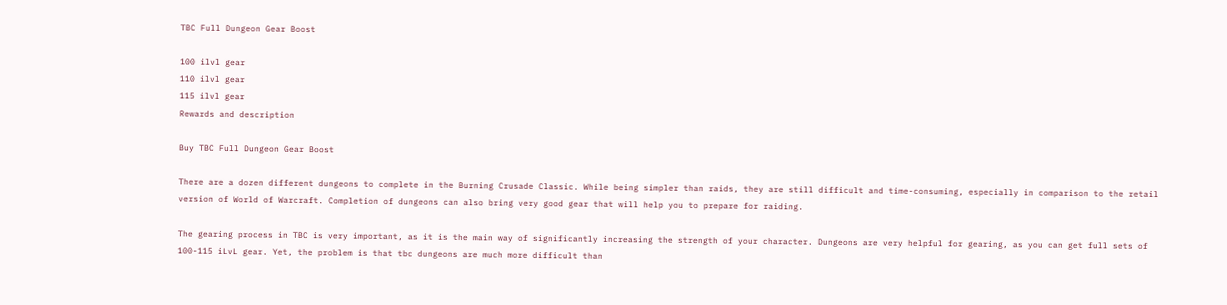TBC Full Dungeon Gear Boost

100 ilvl gear
110 ilvl gear
115 ilvl gear
Rewards and description

Buy TBC Full Dungeon Gear Boost

There are a dozen different dungeons to complete in the Burning Crusade Classic. While being simpler than raids, they are still difficult and time-consuming, especially in comparison to the retail version of World of Warcraft. Completion of dungeons can also bring very good gear that will help you to prepare for raiding.

The gearing process in TBC is very important, as it is the main way of significantly increasing the strength of your character. Dungeons are very helpful for gearing, as you can get full sets of 100-115 iLvL gear. Yet, the problem is that tbc dungeons are much more difficult than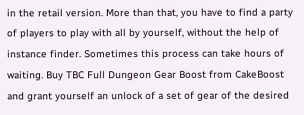in the retail version. More than that, you have to find a party of players to play with all by yourself, without the help of instance finder. Sometimes this process can take hours of waiting. Buy TBC Full Dungeon Gear Boost from CakeBoost and grant yourself an unlock of a set of gear of the desired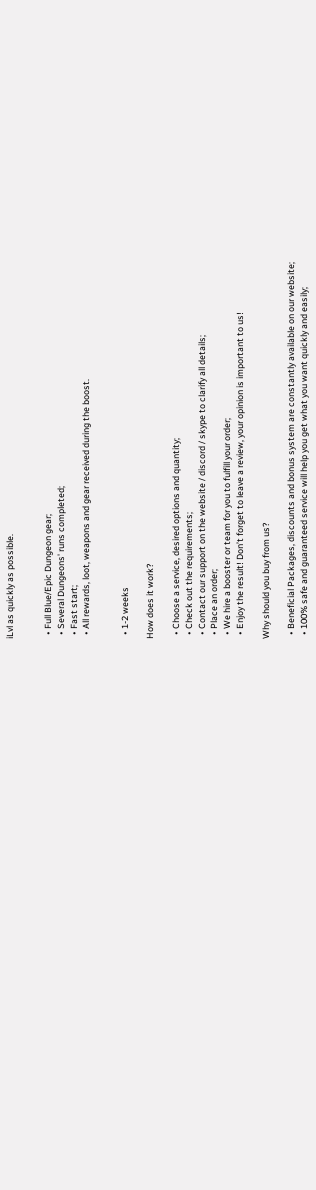iLvl as quickly as possible.


  • Full Blue/Epic Dungeon gear;
  • Several Dungeons' runs completed;
  • Fast start;
  • All rewards, loot, weapons and gear received during the boost.


  • 1-2 weeks

How does it work?

  • Choose a service, desired options and quantity;
  • Check out the requirements;
  • Contact our support on the website / discord / skype to clarify all details;
  • Place an order;
  • We hire a booster or team for you to fulfill your order;
  • Enjoy the result! Don’t forget to leave a review, your opinion is important to us!

Why should you buy from us?

  • Beneficial Packages, discounts and bonus system are constantly available on our website;
  • 100% safe and guaranteed service will help you get what you want quickly and easily;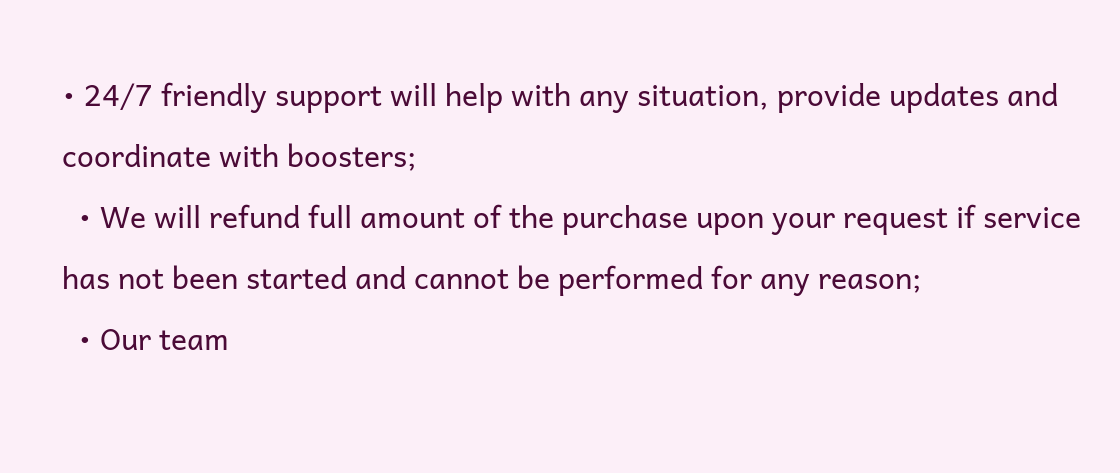• 24/7 friendly support will help with any situation, provide updates and coordinate with boosters;
  • We will refund full amount of the purchase upon your request if service has not been started and cannot be performed for any reason;
  • Our team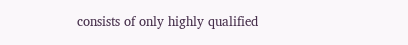consists of only highly qualified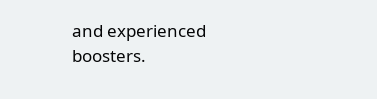and experienced boosters.